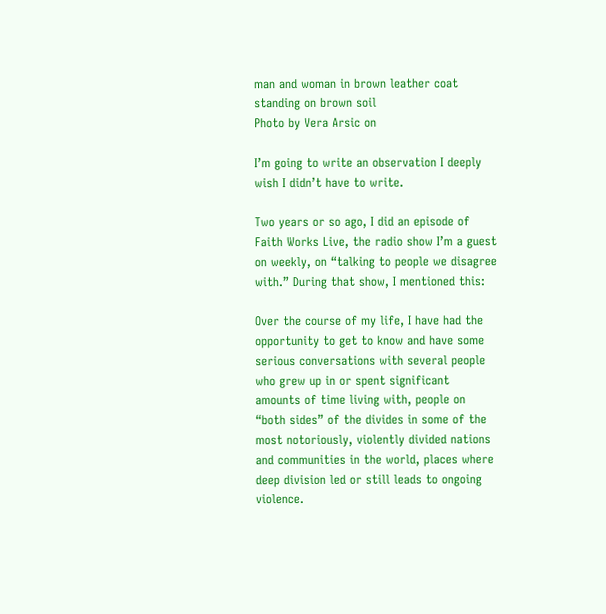man and woman in brown leather coat standing on brown soil
Photo by Vera Arsic on

I’m going to write an observation I deeply wish I didn’t have to write.

Two years or so ago, I did an episode of Faith Works Live, the radio show I’m a guest on weekly, on “talking to people we disagree with.” During that show, I mentioned this:

Over the course of my life, I have had the opportunity to get to know and have some serious conversations with several people who grew up in or spent significant amounts of time living with, people on “both sides” of the divides in some of the most notoriously, violently divided nations and communities in the world, places where deep division led or still leads to ongoing violence.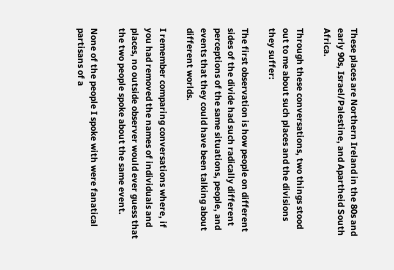These places are Northern Ireland in the 80s and early 90s, Israel/Palestine, and Apartheid South Africa.

Through these conversations, two things stood out to me about such places and the divisions they suffer:

The first observation is how people on different sides of the divide had such radically different perceptions of the same situations, people, and events that they could have been talking about different worlds.

I remember comparing conversations where, if you had removed the names of individuals and places, no outside observer would ever guess that the two people spoke about the same event.

None of the people I spoke with were fanatical partisans of a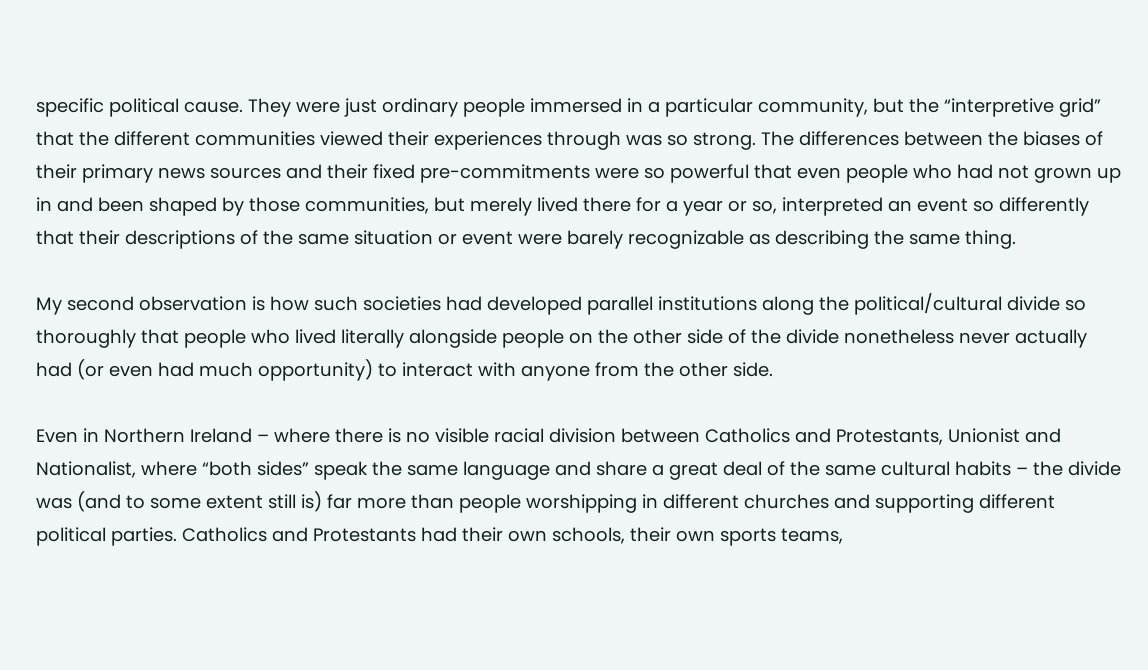specific political cause. They were just ordinary people immersed in a particular community, but the “interpretive grid” that the different communities viewed their experiences through was so strong. The differences between the biases of their primary news sources and their fixed pre-commitments were so powerful that even people who had not grown up in and been shaped by those communities, but merely lived there for a year or so, interpreted an event so differently that their descriptions of the same situation or event were barely recognizable as describing the same thing.

My second observation is how such societies had developed parallel institutions along the political/cultural divide so thoroughly that people who lived literally alongside people on the other side of the divide nonetheless never actually had (or even had much opportunity) to interact with anyone from the other side.

Even in Northern Ireland – where there is no visible racial division between Catholics and Protestants, Unionist and Nationalist, where “both sides” speak the same language and share a great deal of the same cultural habits – the divide was (and to some extent still is) far more than people worshipping in different churches and supporting different political parties. Catholics and Protestants had their own schools, their own sports teams,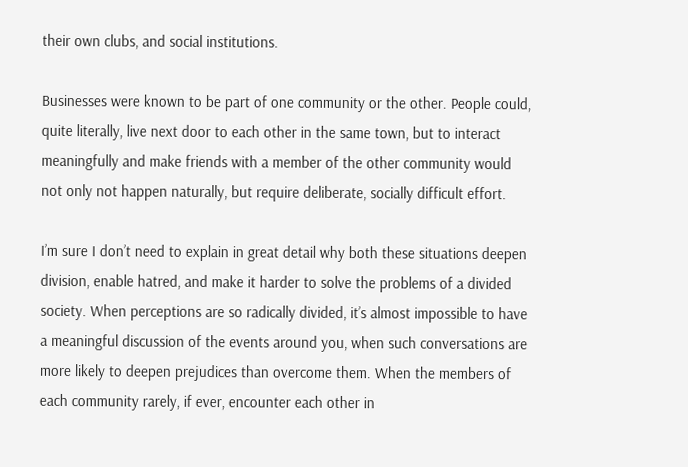their own clubs, and social institutions.

Businesses were known to be part of one community or the other. People could, quite literally, live next door to each other in the same town, but to interact meaningfully and make friends with a member of the other community would not only not happen naturally, but require deliberate, socially difficult effort.

I’m sure I don’t need to explain in great detail why both these situations deepen division, enable hatred, and make it harder to solve the problems of a divided society. When perceptions are so radically divided, it’s almost impossible to have a meaningful discussion of the events around you, when such conversations are more likely to deepen prejudices than overcome them. When the members of each community rarely, if ever, encounter each other in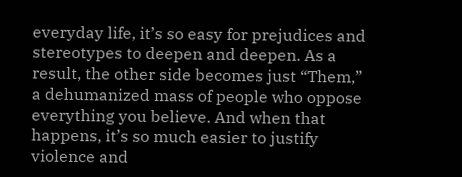everyday life, it’s so easy for prejudices and stereotypes to deepen and deepen. As a result, the other side becomes just “Them,” a dehumanized mass of people who oppose everything you believe. And when that happens, it’s so much easier to justify violence and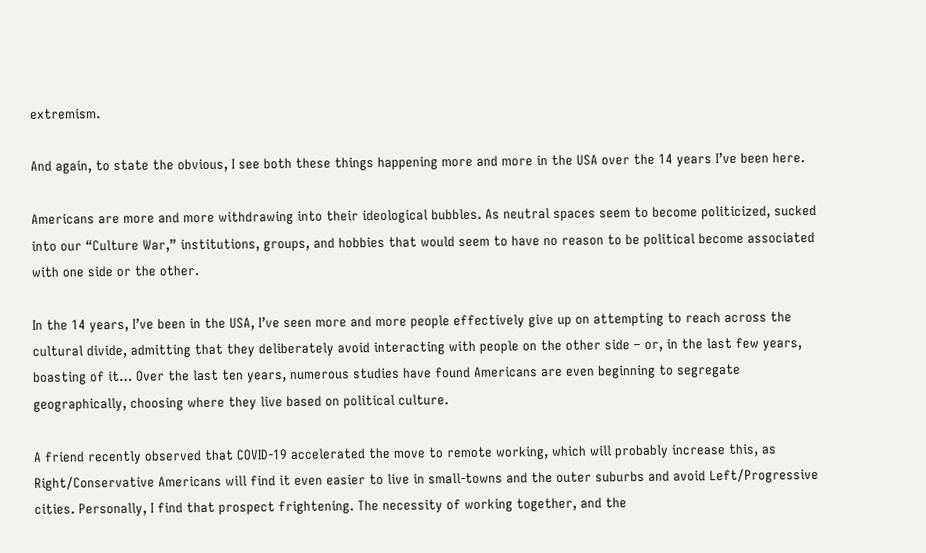extremism.

And again, to state the obvious, I see both these things happening more and more in the USA over the 14 years I’ve been here.

Americans are more and more withdrawing into their ideological bubbles. As neutral spaces seem to become politicized, sucked into our “Culture War,” institutions, groups, and hobbies that would seem to have no reason to be political become associated with one side or the other.

In the 14 years, I’ve been in the USA, I’ve seen more and more people effectively give up on attempting to reach across the cultural divide, admitting that they deliberately avoid interacting with people on the other side – or, in the last few years, boasting of it… Over the last ten years, numerous studies have found Americans are even beginning to segregate geographically, choosing where they live based on political culture.

A friend recently observed that COVID-19 accelerated the move to remote working, which will probably increase this, as Right/Conservative Americans will find it even easier to live in small-towns and the outer suburbs and avoid Left/Progressive cities. Personally, I find that prospect frightening. The necessity of working together, and the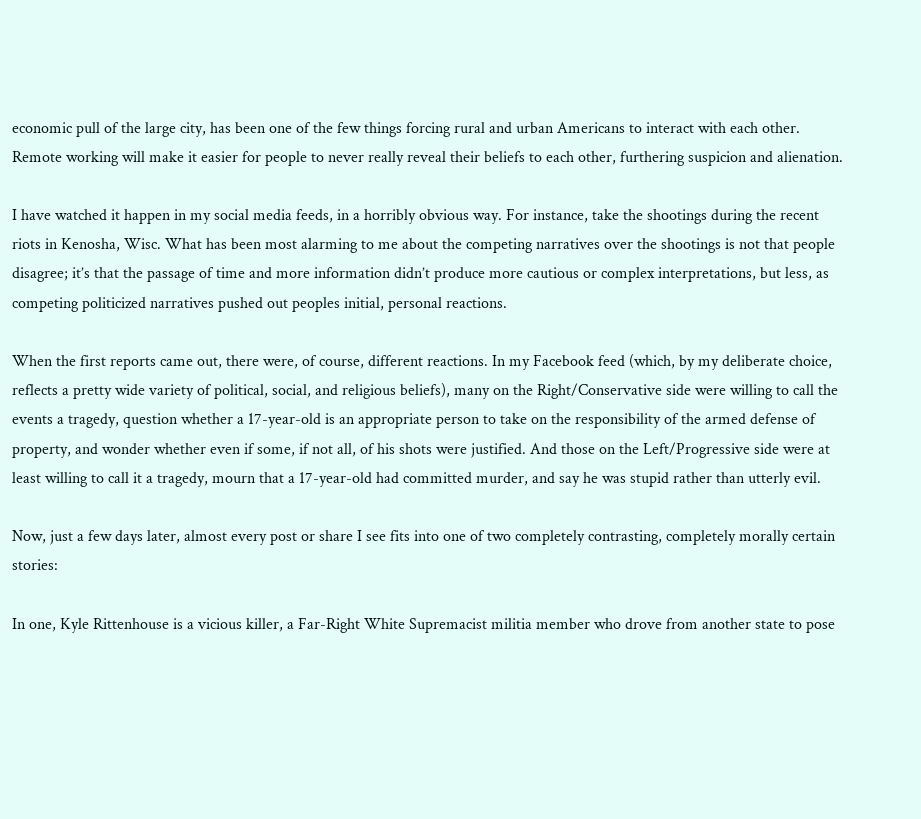economic pull of the large city, has been one of the few things forcing rural and urban Americans to interact with each other. Remote working will make it easier for people to never really reveal their beliefs to each other, furthering suspicion and alienation.

I have watched it happen in my social media feeds, in a horribly obvious way. For instance, take the shootings during the recent riots in Kenosha, Wisc. What has been most alarming to me about the competing narratives over the shootings is not that people disagree; it’s that the passage of time and more information didn’t produce more cautious or complex interpretations, but less, as competing politicized narratives pushed out peoples initial, personal reactions.

When the first reports came out, there were, of course, different reactions. In my Facebook feed (which, by my deliberate choice, reflects a pretty wide variety of political, social, and religious beliefs), many on the Right/Conservative side were willing to call the events a tragedy, question whether a 17-year-old is an appropriate person to take on the responsibility of the armed defense of property, and wonder whether even if some, if not all, of his shots were justified. And those on the Left/Progressive side were at least willing to call it a tragedy, mourn that a 17-year-old had committed murder, and say he was stupid rather than utterly evil.

Now, just a few days later, almost every post or share I see fits into one of two completely contrasting, completely morally certain stories:

In one, Kyle Rittenhouse is a vicious killer, a Far-Right White Supremacist militia member who drove from another state to pose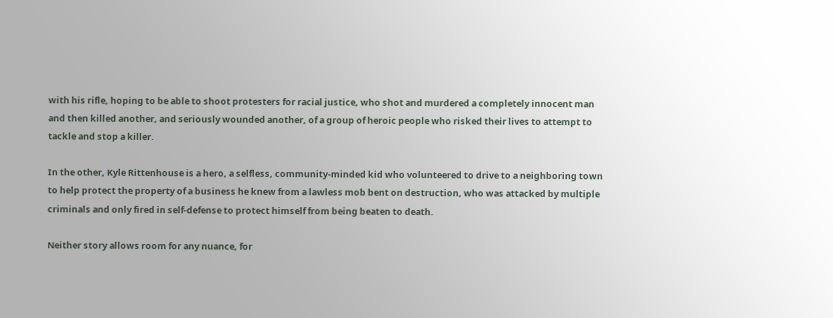with his rifle, hoping to be able to shoot protesters for racial justice, who shot and murdered a completely innocent man and then killed another, and seriously wounded another, of a group of heroic people who risked their lives to attempt to tackle and stop a killer.

In the other, Kyle Rittenhouse is a hero, a selfless, community-minded kid who volunteered to drive to a neighboring town to help protect the property of a business he knew from a lawless mob bent on destruction, who was attacked by multiple criminals and only fired in self-defense to protect himself from being beaten to death.

Neither story allows room for any nuance, for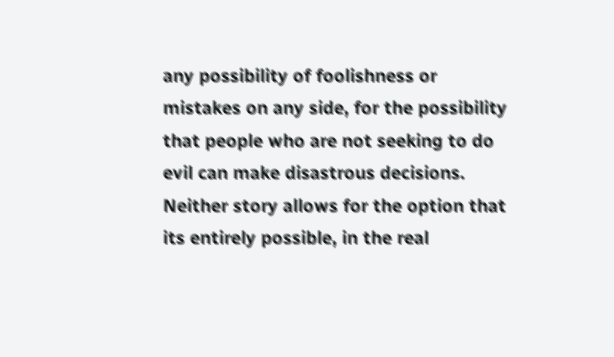any possibility of foolishness or mistakes on any side, for the possibility that people who are not seeking to do evil can make disastrous decisions. Neither story allows for the option that its entirely possible, in the real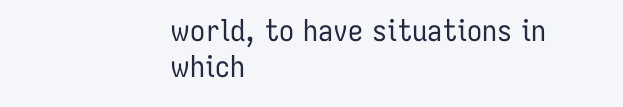world, to have situations in which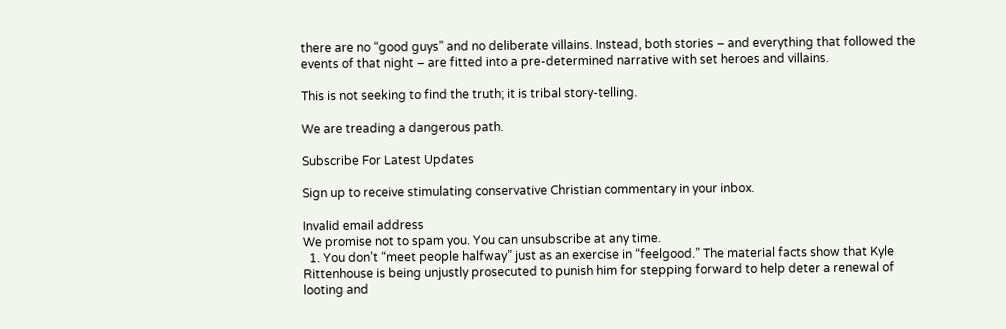there are no “good guys” and no deliberate villains. Instead, both stories – and everything that followed the events of that night – are fitted into a pre-determined narrative with set heroes and villains.

This is not seeking to find the truth; it is tribal story-telling.

We are treading a dangerous path.

Subscribe For Latest Updates

Sign up to receive stimulating conservative Christian commentary in your inbox.

Invalid email address
We promise not to spam you. You can unsubscribe at any time.
  1. You don’t “meet people halfway” just as an exercise in “feelgood.” The material facts show that Kyle Rittenhouse is being unjustly prosecuted to punish him for stepping forward to help deter a renewal of looting and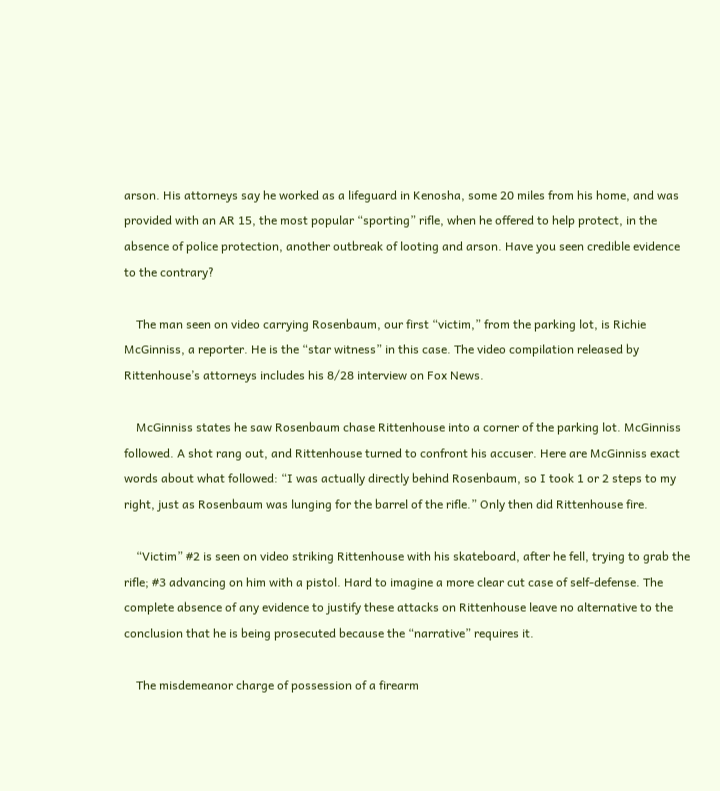arson. His attorneys say he worked as a lifeguard in Kenosha, some 20 miles from his home, and was provided with an AR 15, the most popular “sporting” rifle, when he offered to help protect, in the absence of police protection, another outbreak of looting and arson. Have you seen credible evidence to the contrary?

    The man seen on video carrying Rosenbaum, our first “victim,” from the parking lot, is Richie McGinniss, a reporter. He is the “star witness” in this case. The video compilation released by Rittenhouse’s attorneys includes his 8/28 interview on Fox News.

    McGinniss states he saw Rosenbaum chase Rittenhouse into a corner of the parking lot. McGinniss followed. A shot rang out, and Rittenhouse turned to confront his accuser. Here are McGinniss exact words about what followed: “I was actually directly behind Rosenbaum, so I took 1 or 2 steps to my right, just as Rosenbaum was lunging for the barrel of the rifle.” Only then did Rittenhouse fire.

    “Victim” #2 is seen on video striking Rittenhouse with his skateboard, after he fell, trying to grab the rifle; #3 advancing on him with a pistol. Hard to imagine a more clear cut case of self-defense. The complete absence of any evidence to justify these attacks on Rittenhouse leave no alternative to the conclusion that he is being prosecuted because the “narrative” requires it.

    The misdemeanor charge of possession of a firearm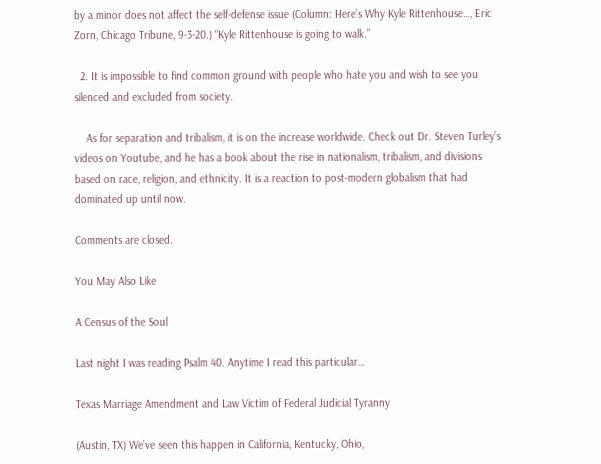by a minor does not affect the self-defense issue (Column: Here’s Why Kyle Rittenhouse…, Eric Zorn, Chicago Tribune, 9-3-20.) “Kyle Rittenhouse is going to walk.”

  2. It is impossible to find common ground with people who hate you and wish to see you silenced and excluded from society.

    As for separation and tribalism, it is on the increase worldwide. Check out Dr. Steven Turley’s videos on Youtube, and he has a book about the rise in nationalism, tribalism, and divisions based on race, religion, and ethnicity. It is a reaction to post-modern globalism that had dominated up until now.

Comments are closed.

You May Also Like

A Census of the Soul

Last night I was reading Psalm 40. Anytime I read this particular…

Texas Marriage Amendment and Law Victim of Federal Judicial Tyranny

(Austin, TX) We’ve seen this happen in California, Kentucky, Ohio,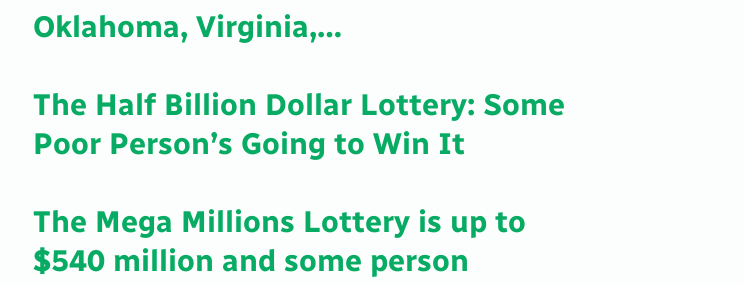Oklahoma, Virginia,…

The Half Billion Dollar Lottery: Some Poor Person’s Going to Win It

The Mega Millions Lottery is up to $540 million and some person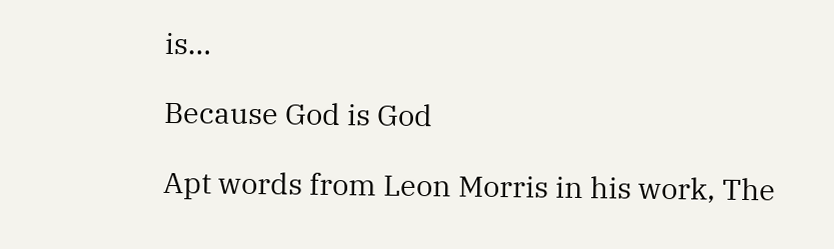is…

Because God is God

Apt words from Leon Morris in his work, The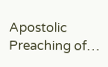Apostolic Preaching of…